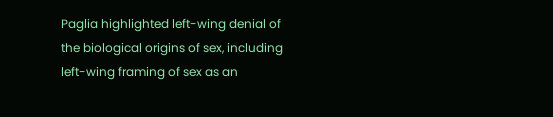Paglia highlighted left-wing denial of the biological origins of sex, including left-wing framing of sex as an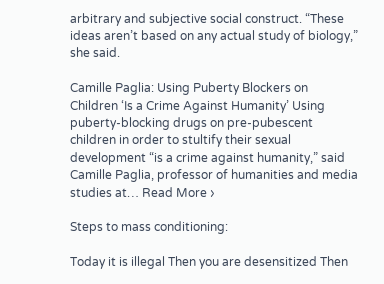arbitrary and subjective social construct. “These ideas aren’t based on any actual study of biology,” she said.

Camille Paglia: Using Puberty Blockers on Children ‘Is a Crime Against Humanity’ Using puberty-blocking drugs on pre-pubescent children in order to stultify their sexual development “is a crime against humanity,” said Camille Paglia, professor of humanities and media studies at… Read More ›

Steps to mass conditioning:

Today it is illegal Then you are desensitized Then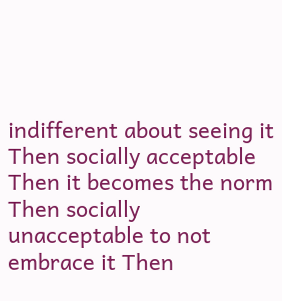indifferent about seeing it Then socially acceptable Then it becomes the norm Then socially unacceptable to not embrace it Then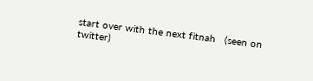start over with the next fitnah   (seen on twitter)